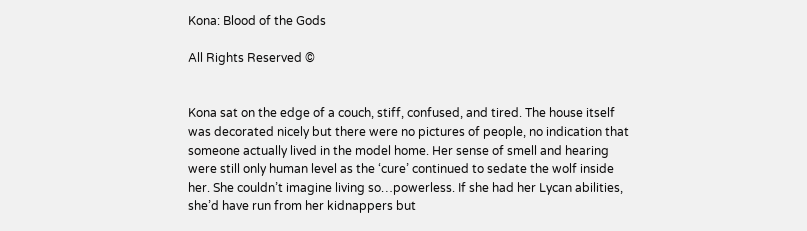Kona: Blood of the Gods

All Rights Reserved ©


Kona sat on the edge of a couch, stiff, confused, and tired. The house itself was decorated nicely but there were no pictures of people, no indication that someone actually lived in the model home. Her sense of smell and hearing were still only human level as the ‘cure’ continued to sedate the wolf inside her. She couldn’t imagine living so…powerless. If she had her Lycan abilities, she’d have run from her kidnappers but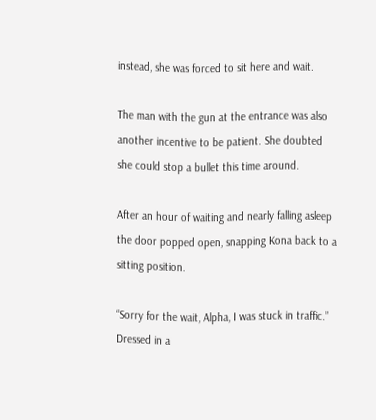instead, she was forced to sit here and wait.

The man with the gun at the entrance was also another incentive to be patient. She doubted she could stop a bullet this time around.

After an hour of waiting and nearly falling asleep the door popped open, snapping Kona back to a sitting position.

“Sorry for the wait, Alpha, I was stuck in traffic.” Dressed in a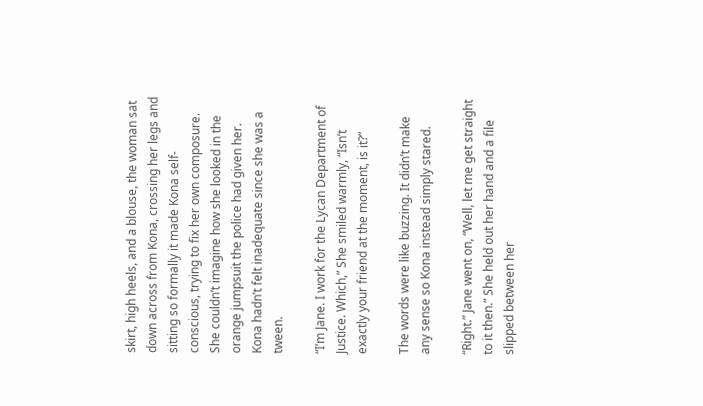skirt, high heels, and a blouse, the woman sat down across from Kona, crossing her legs and sitting so formally it made Kona self-conscious, trying to fix her own composure. She couldn’t imagine how she looked in the orange jumpsuit the police had given her. Kona hadn’t felt inadequate since she was a tween.

“I’m Jane. I work for the Lycan Department of Justice. Which,” She smiled warmly, “Isn’t exactly your friend at the moment, is it?”

The words were like buzzing. It didn’t make any sense so Kona instead simply stared.

“Right.” Jane went on, “Well, let me get straight to it then.” She held out her hand and a file slipped between her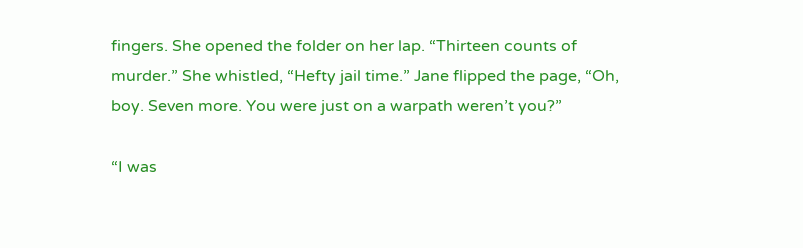fingers. She opened the folder on her lap. “Thirteen counts of murder.” She whistled, “Hefty jail time.” Jane flipped the page, “Oh, boy. Seven more. You were just on a warpath weren’t you?”

“I was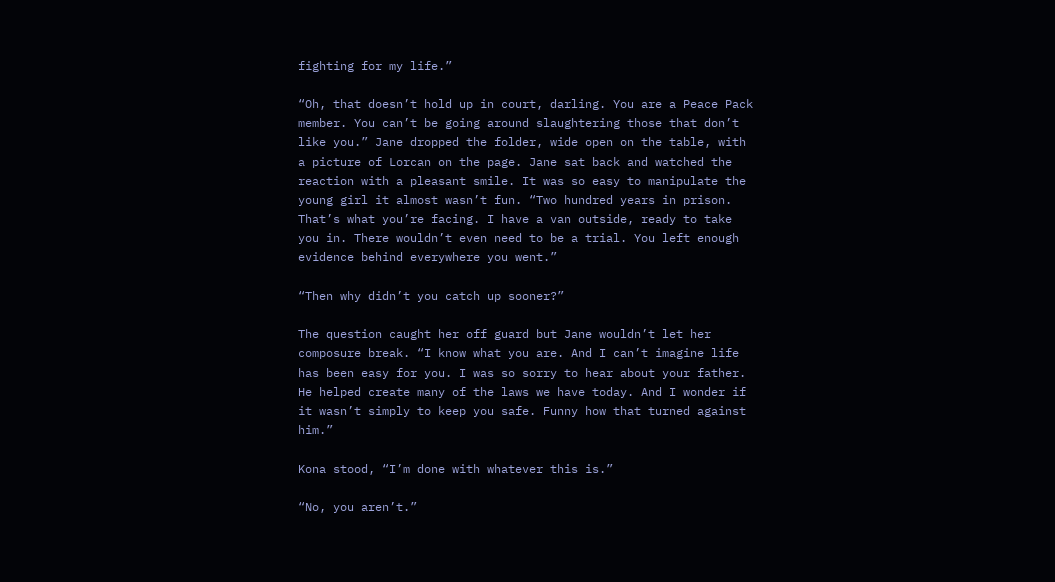fighting for my life.”

“Oh, that doesn’t hold up in court, darling. You are a Peace Pack member. You can’t be going around slaughtering those that don’t like you.” Jane dropped the folder, wide open on the table, with a picture of Lorcan on the page. Jane sat back and watched the reaction with a pleasant smile. It was so easy to manipulate the young girl it almost wasn’t fun. “Two hundred years in prison. That’s what you’re facing. I have a van outside, ready to take you in. There wouldn’t even need to be a trial. You left enough evidence behind everywhere you went.”

“Then why didn’t you catch up sooner?”

The question caught her off guard but Jane wouldn’t let her composure break. “I know what you are. And I can’t imagine life has been easy for you. I was so sorry to hear about your father. He helped create many of the laws we have today. And I wonder if it wasn’t simply to keep you safe. Funny how that turned against him.”

Kona stood, “I’m done with whatever this is.”

“No, you aren’t.”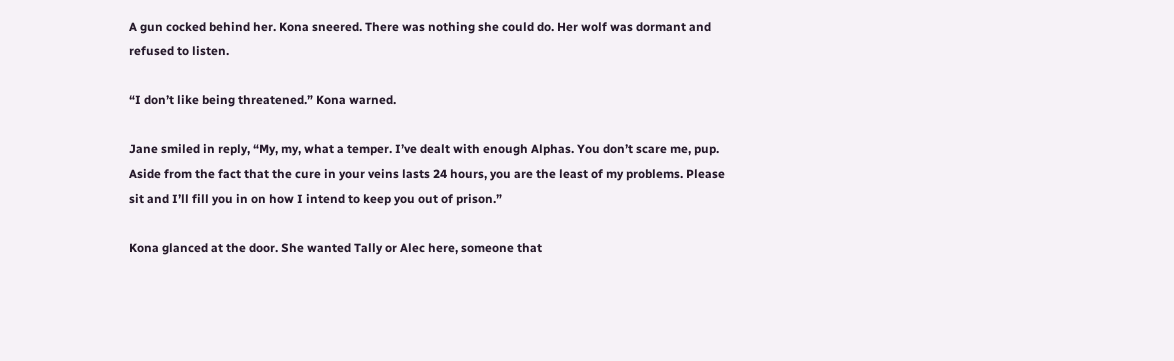A gun cocked behind her. Kona sneered. There was nothing she could do. Her wolf was dormant and refused to listen.

“I don’t like being threatened.” Kona warned.

Jane smiled in reply, “My, my, what a temper. I’ve dealt with enough Alphas. You don’t scare me, pup. Aside from the fact that the cure in your veins lasts 24 hours, you are the least of my problems. Please sit and I’ll fill you in on how I intend to keep you out of prison.”

Kona glanced at the door. She wanted Tally or Alec here, someone that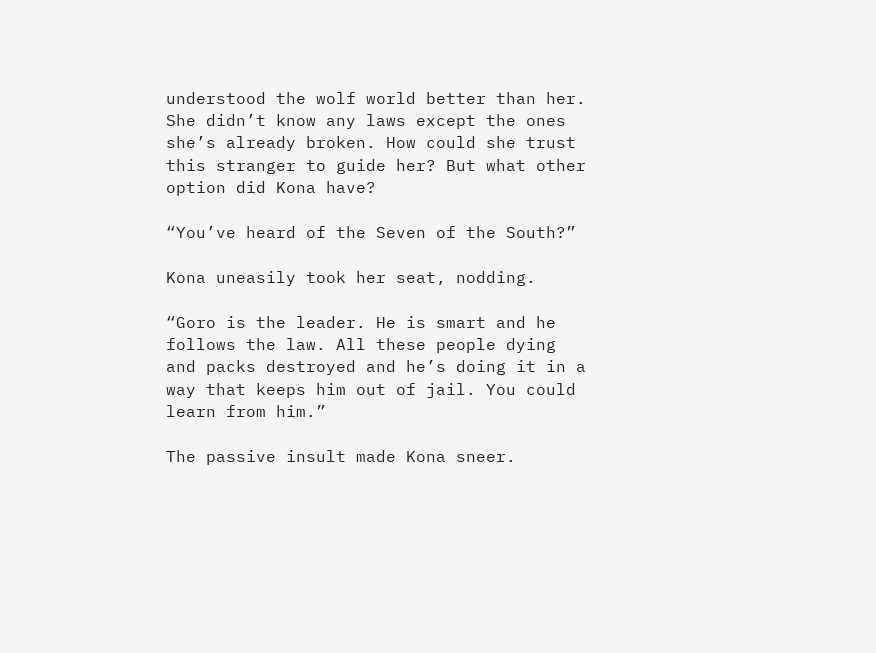understood the wolf world better than her. She didn’t know any laws except the ones she’s already broken. How could she trust this stranger to guide her? But what other option did Kona have?

“You’ve heard of the Seven of the South?”

Kona uneasily took her seat, nodding.

“Goro is the leader. He is smart and he follows the law. All these people dying and packs destroyed and he’s doing it in a way that keeps him out of jail. You could learn from him.”

The passive insult made Kona sneer.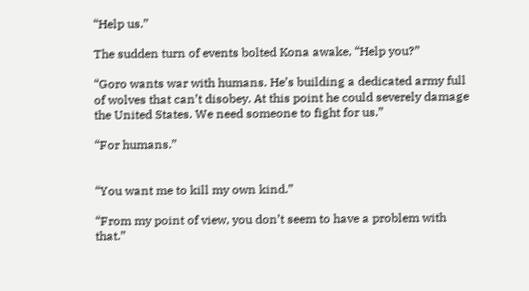“Help us.”

The sudden turn of events bolted Kona awake, “Help you?”

“Goro wants war with humans. He’s building a dedicated army full of wolves that can’t disobey. At this point he could severely damage the United States. We need someone to fight for us.”

“For humans.”


“You want me to kill my own kind.”

“From my point of view, you don’t seem to have a problem with that.”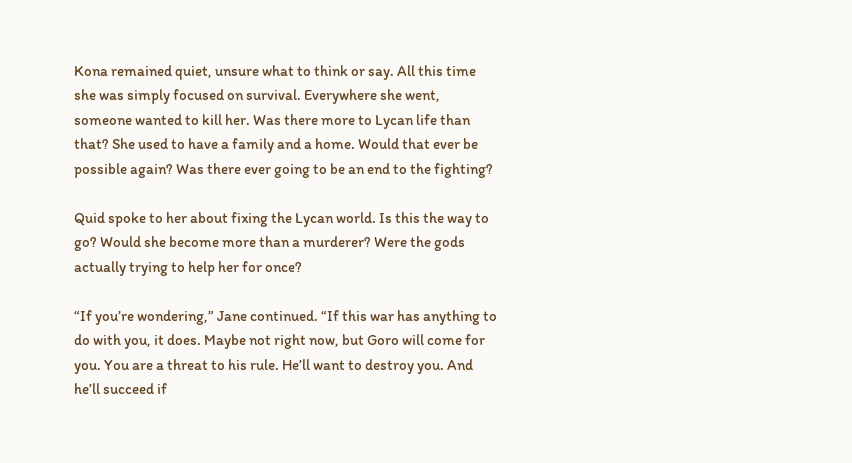Kona remained quiet, unsure what to think or say. All this time she was simply focused on survival. Everywhere she went, someone wanted to kill her. Was there more to Lycan life than that? She used to have a family and a home. Would that ever be possible again? Was there ever going to be an end to the fighting?

Quid spoke to her about fixing the Lycan world. Is this the way to go? Would she become more than a murderer? Were the gods actually trying to help her for once?

“If you’re wondering,” Jane continued. “If this war has anything to do with you, it does. Maybe not right now, but Goro will come for you. You are a threat to his rule. He’ll want to destroy you. And he’ll succeed if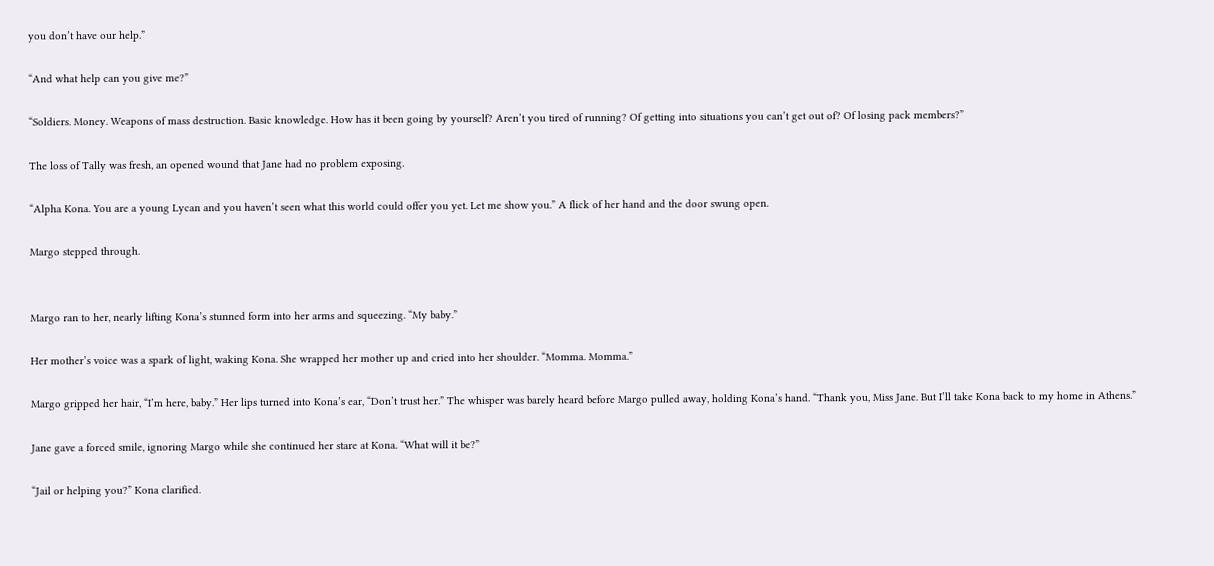you don’t have our help.”

“And what help can you give me?”

“Soldiers. Money. Weapons of mass destruction. Basic knowledge. How has it been going by yourself? Aren’t you tired of running? Of getting into situations you can’t get out of? Of losing pack members?”

The loss of Tally was fresh, an opened wound that Jane had no problem exposing.

“Alpha Kona. You are a young Lycan and you haven’t seen what this world could offer you yet. Let me show you.” A flick of her hand and the door swung open.

Margo stepped through.


Margo ran to her, nearly lifting Kona’s stunned form into her arms and squeezing. “My baby.”

Her mother’s voice was a spark of light, waking Kona. She wrapped her mother up and cried into her shoulder. “Momma. Momma.”

Margo gripped her hair, “I’m here, baby.” Her lips turned into Kona’s ear, “Don’t trust her.” The whisper was barely heard before Margo pulled away, holding Kona’s hand. “Thank you, Miss Jane. But I’ll take Kona back to my home in Athens.”

Jane gave a forced smile, ignoring Margo while she continued her stare at Kona. “What will it be?”

“Jail or helping you?” Kona clarified.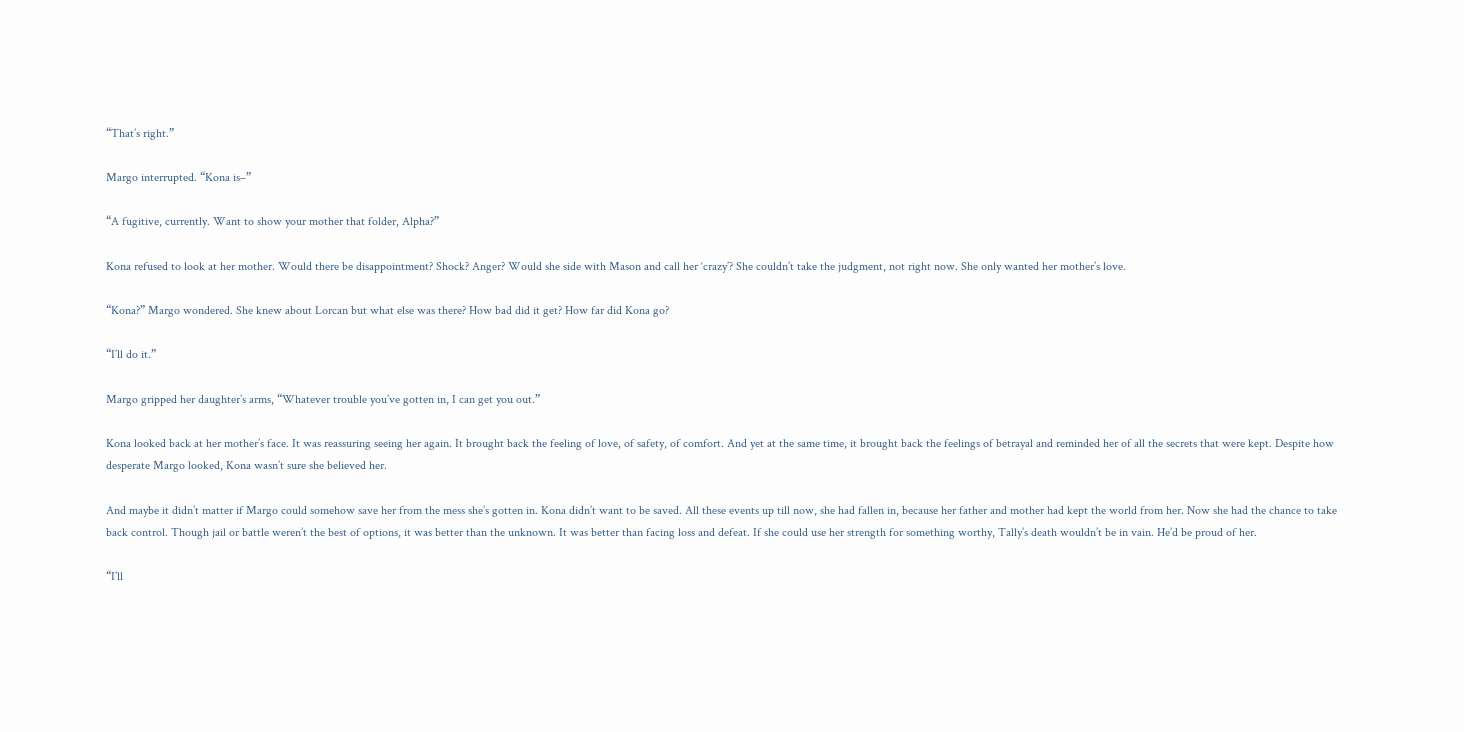“That’s right.”

Margo interrupted. “Kona is–”

“A fugitive, currently. Want to show your mother that folder, Alpha?”

Kona refused to look at her mother. Would there be disappointment? Shock? Anger? Would she side with Mason and call her ‘crazy’? She couldn’t take the judgment, not right now. She only wanted her mother’s love.

“Kona?” Margo wondered. She knew about Lorcan but what else was there? How bad did it get? How far did Kona go?

“I’ll do it.”

Margo gripped her daughter’s arms, “Whatever trouble you’ve gotten in, I can get you out.”

Kona looked back at her mother’s face. It was reassuring seeing her again. It brought back the feeling of love, of safety, of comfort. And yet at the same time, it brought back the feelings of betrayal and reminded her of all the secrets that were kept. Despite how desperate Margo looked, Kona wasn’t sure she believed her.

And maybe it didn’t matter if Margo could somehow save her from the mess she’s gotten in. Kona didn’t want to be saved. All these events up till now, she had fallen in, because her father and mother had kept the world from her. Now she had the chance to take back control. Though jail or battle weren’t the best of options, it was better than the unknown. It was better than facing loss and defeat. If she could use her strength for something worthy, Tally’s death wouldn’t be in vain. He’d be proud of her.

“I’ll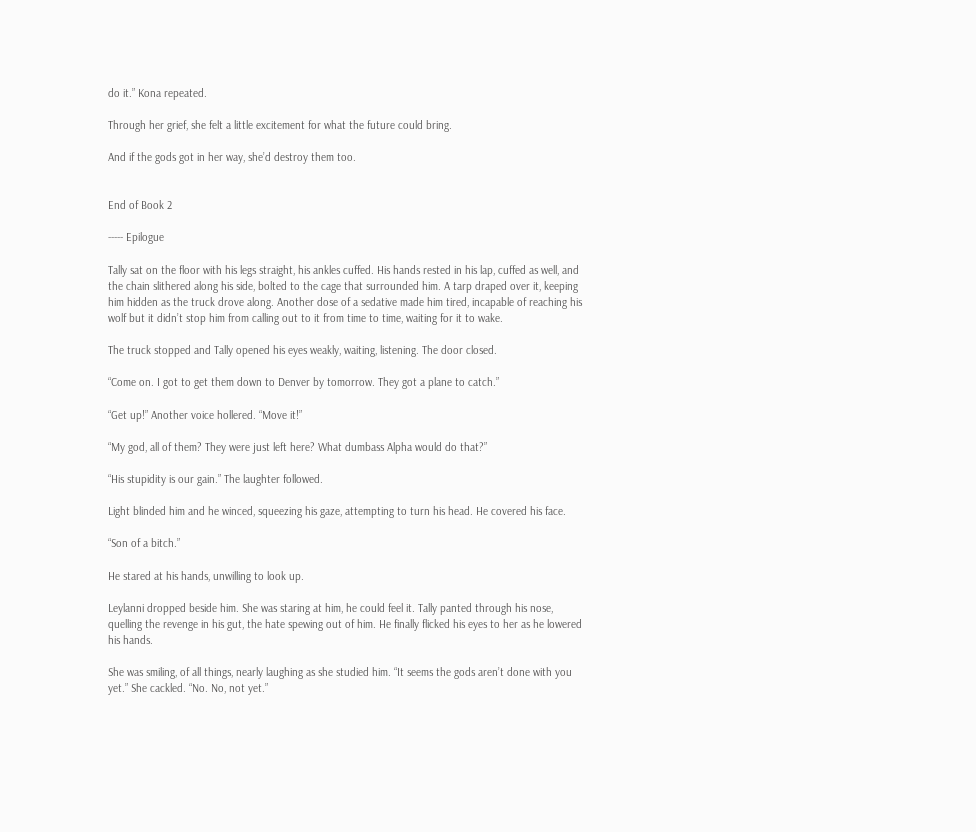do it.” Kona repeated.

Through her grief, she felt a little excitement for what the future could bring.

And if the gods got in her way, she’d destroy them too.


End of Book 2

----- Epilogue

Tally sat on the floor with his legs straight, his ankles cuffed. His hands rested in his lap, cuffed as well, and the chain slithered along his side, bolted to the cage that surrounded him. A tarp draped over it, keeping him hidden as the truck drove along. Another dose of a sedative made him tired, incapable of reaching his wolf but it didn’t stop him from calling out to it from time to time, waiting for it to wake.

The truck stopped and Tally opened his eyes weakly, waiting, listening. The door closed.

“Come on. I got to get them down to Denver by tomorrow. They got a plane to catch.”

“Get up!” Another voice hollered. “Move it!”

“My god, all of them? They were just left here? What dumbass Alpha would do that?”

“His stupidity is our gain.” The laughter followed.

Light blinded him and he winced, squeezing his gaze, attempting to turn his head. He covered his face.

“Son of a bitch.”

He stared at his hands, unwilling to look up.

Leylanni dropped beside him. She was staring at him, he could feel it. Tally panted through his nose, quelling the revenge in his gut, the hate spewing out of him. He finally flicked his eyes to her as he lowered his hands.

She was smiling, of all things, nearly laughing as she studied him. “It seems the gods aren’t done with you yet.” She cackled. “No. No, not yet.”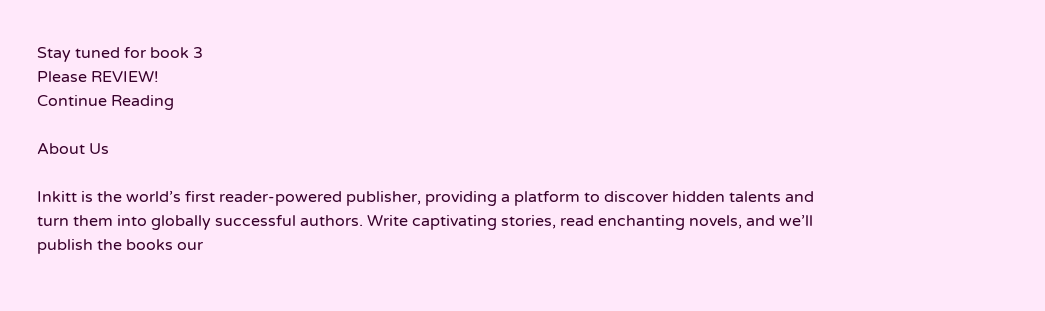Stay tuned for book 3
Please REVIEW!
Continue Reading

About Us

Inkitt is the world’s first reader-powered publisher, providing a platform to discover hidden talents and turn them into globally successful authors. Write captivating stories, read enchanting novels, and we’ll publish the books our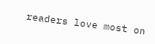readers love most on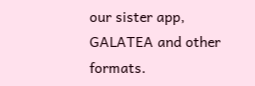our sister app, GALATEA and other formats.